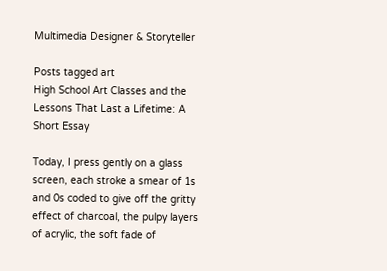Multimedia Designer & Storyteller

Posts tagged art
High School Art Classes and the Lessons That Last a Lifetime: A Short Essay

Today, I press gently on a glass screen, each stroke a smear of 1s and 0s coded to give off the gritty effect of charcoal, the pulpy layers of acrylic, the soft fade of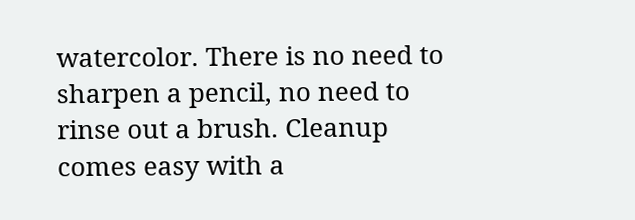watercolor. There is no need to sharpen a pencil, no need to rinse out a brush. Cleanup comes easy with a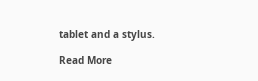tablet and a stylus.

Read More